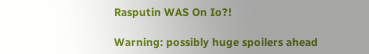Rasputin WAS On Io?!

Warning: possibly huge spoilers ahead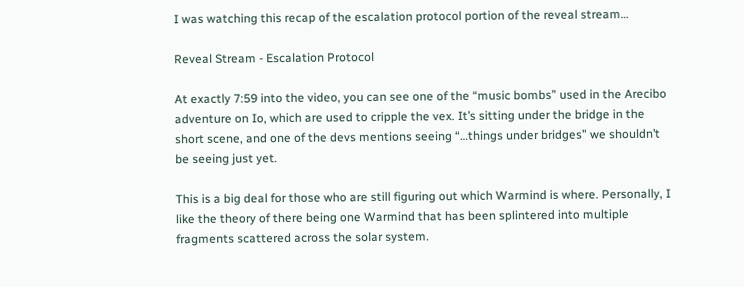I was watching this recap of the escalation protocol portion of the reveal stream…

Reveal Stream - Escalation Protocol

At exactly 7:59 into the video, you can see one of the “music bombs” used in the Arecibo adventure on Io, which are used to cripple the vex. It’s sitting under the bridge in the short scene, and one of the devs mentions seeing “…things under bridges” we shouldn’t be seeing just yet.

This is a big deal for those who are still figuring out which Warmind is where. Personally, I like the theory of there being one Warmind that has been splintered into multiple fragments scattered across the solar system.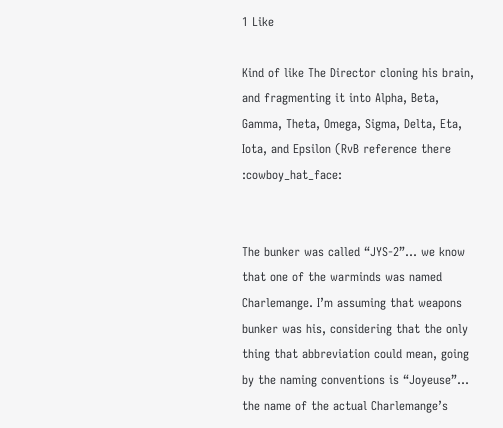1 Like

Kind of like The Director cloning his brain, and fragmenting it into Alpha, Beta, Gamma, Theta, Omega, Sigma, Delta, Eta, Iota, and Epsilon (RvB reference there :cowboy_hat_face:


The bunker was called “JYS-2”… we know that one of the warminds was named Charlemange. I’m assuming that weapons bunker was his, considering that the only thing that abbreviation could mean, going by the naming conventions is “Joyeuse”… the name of the actual Charlemange’s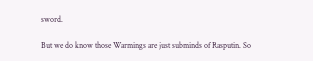sword.

But we do know those Warmings are just subminds of Rasputin. So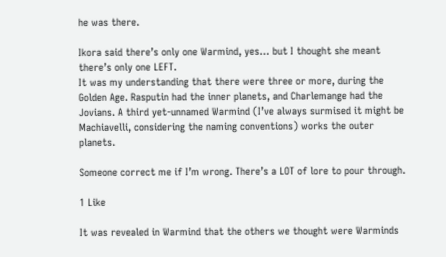he was there.

Ikora said there’s only one Warmind, yes… but I thought she meant there’s only one LEFT.
It was my understanding that there were three or more, during the Golden Age. Rasputin had the inner planets, and Charlemange had the Jovians. A third yet-unnamed Warmind (I’ve always surmised it might be Machiavelli, considering the naming conventions) works the outer planets.

Someone correct me if I’m wrong. There’s a LOT of lore to pour through.

1 Like

It was revealed in Warmind that the others we thought were Warminds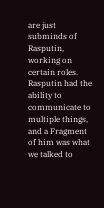are just subminds of Rasputin, working on certain roles. Rasputin had the ability to communicate to multiple things, and a Fragment of him was what we talked to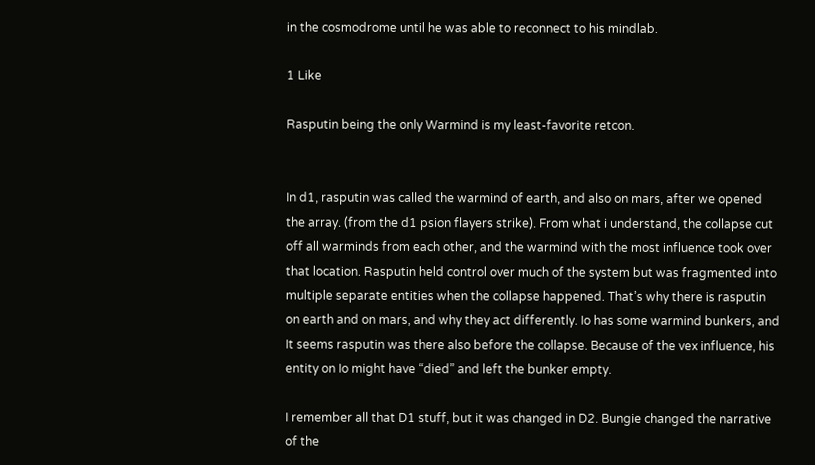in the cosmodrome until he was able to reconnect to his mindlab.

1 Like

Rasputin being the only Warmind is my least-favorite retcon.


In d1, rasputin was called the warmind of earth, and also on mars, after we opened the array. (from the d1 psion flayers strike). From what i understand, the collapse cut off all warminds from each other, and the warmind with the most influence took over that location. Rasputin held control over much of the system but was fragmented into multiple separate entities when the collapse happened. That’s why there is rasputin on earth and on mars, and why they act differently. Io has some warmind bunkers, and It seems rasputin was there also before the collapse. Because of the vex influence, his entity on Io might have “died” and left the bunker empty.

I remember all that D1 stuff, but it was changed in D2. Bungie changed the narrative of the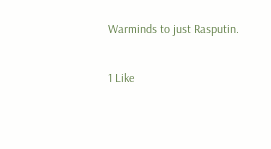Warminds to just Rasputin.

1 Like